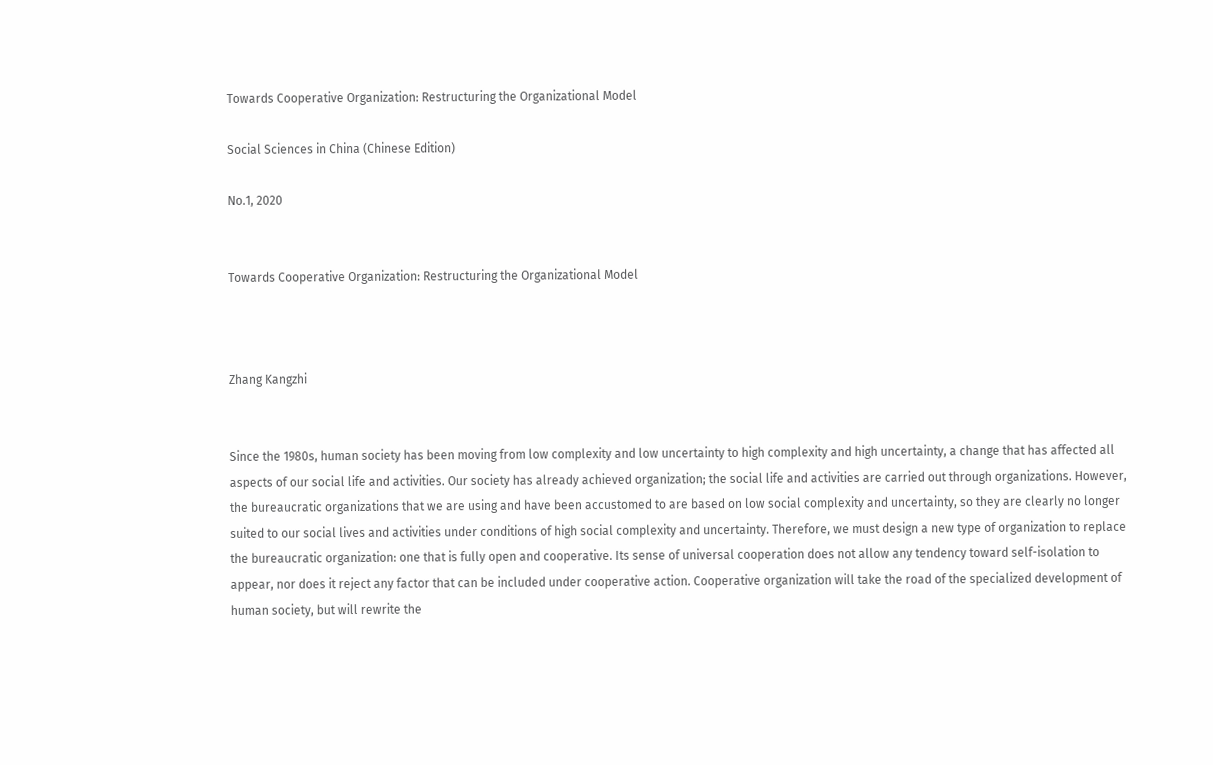Towards Cooperative Organization: Restructuring the Organizational Model

Social Sciences in China (Chinese Edition)

No.1, 2020


Towards Cooperative Organization: Restructuring the Organizational Model



Zhang Kangzhi


Since the 1980s, human society has been moving from low complexity and low uncertainty to high complexity and high uncertainty, a change that has affected all aspects of our social life and activities. Our society has already achieved organization; the social life and activities are carried out through organizations. However, the bureaucratic organizations that we are using and have been accustomed to are based on low social complexity and uncertainty, so they are clearly no longer suited to our social lives and activities under conditions of high social complexity and uncertainty. Therefore, we must design a new type of organization to replace the bureaucratic organization: one that is fully open and cooperative. Its sense of universal cooperation does not allow any tendency toward self-isolation to appear, nor does it reject any factor that can be included under cooperative action. Cooperative organization will take the road of the specialized development of human society, but will rewrite the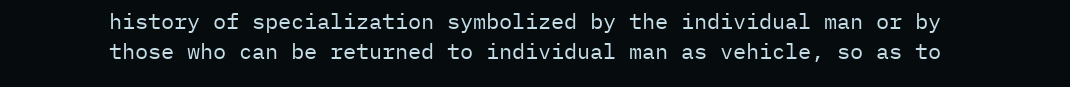history of specialization symbolized by the individual man or by those who can be returned to individual man as vehicle, so as to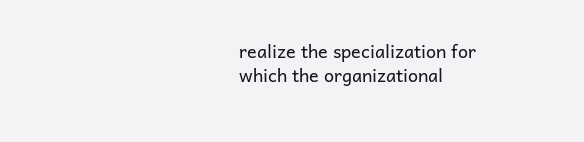realize the specialization for which the organizational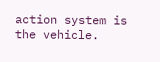action system is the vehicle.